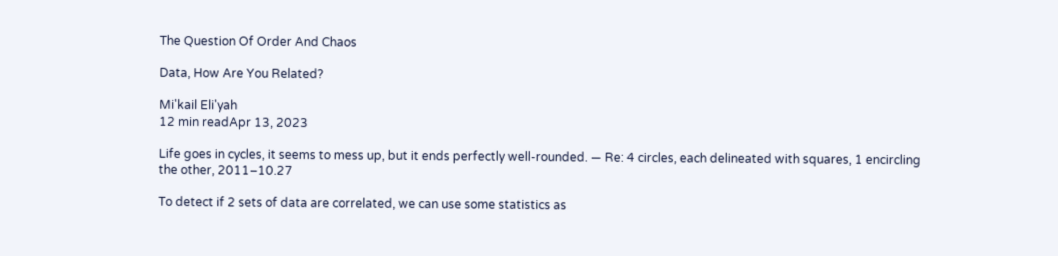The Question Of Order And Chaos

Data, How Are You Related?

Mi'kail Eli'yah
12 min readApr 13, 2023

Life goes in cycles, it seems to mess up, but it ends perfectly well-rounded. — Re: 4 circles, each delineated with squares, 1 encircling the other, 2011–10.27

To detect if 2 sets of data are correlated, we can use some statistics as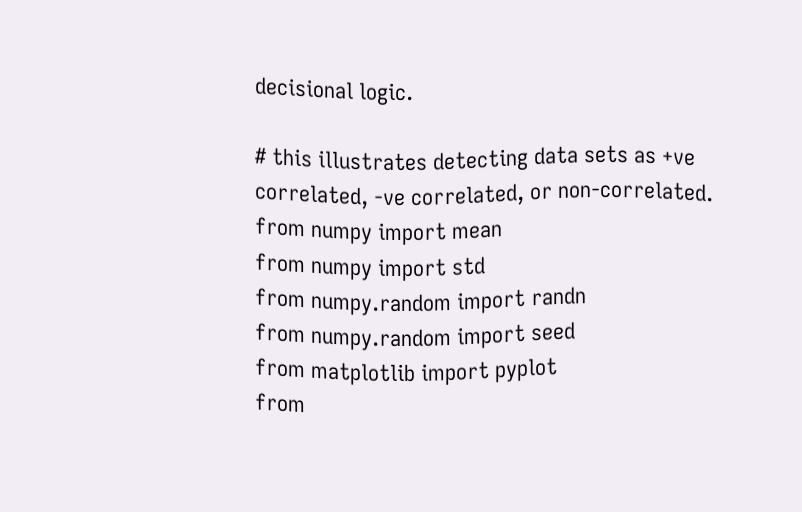decisional logic.

# this illustrates detecting data sets as +ve correlated, -ve correlated, or non-correlated.
from numpy import mean
from numpy import std
from numpy.random import randn
from numpy.random import seed
from matplotlib import pyplot
from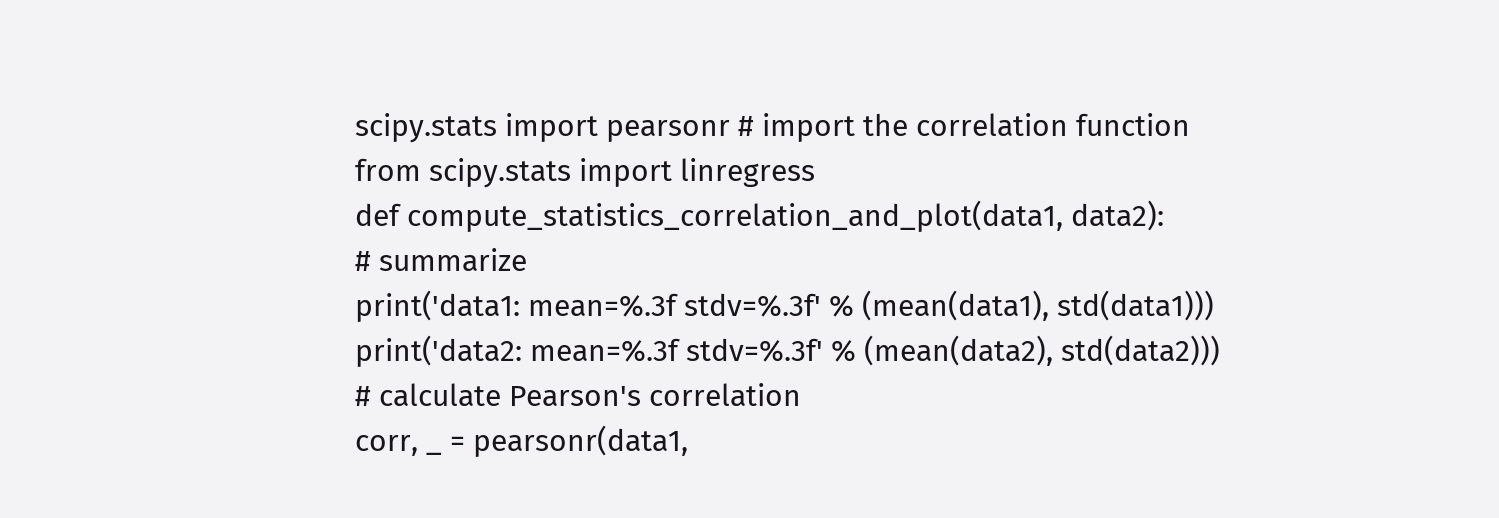scipy.stats import pearsonr # import the correlation function
from scipy.stats import linregress
def compute_statistics_correlation_and_plot(data1, data2):
# summarize
print('data1: mean=%.3f stdv=%.3f' % (mean(data1), std(data1)))
print('data2: mean=%.3f stdv=%.3f' % (mean(data2), std(data2)))
# calculate Pearson's correlation
corr, _ = pearsonr(data1,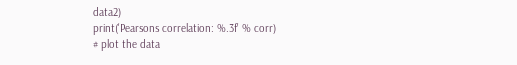data2)
print('Pearsons correlation: %.3f' % corr)
# plot the data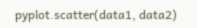pyplot.scatter(data1, data2)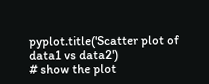pyplot.title('Scatter plot of data1 vs data2')
# show the plot